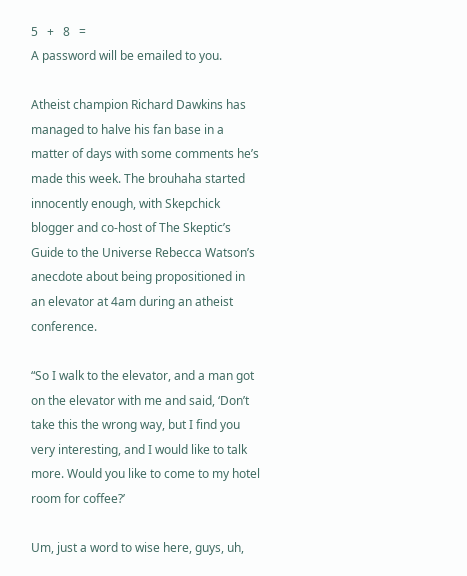5   +   8   =
A password will be emailed to you.

Atheist champion Richard Dawkins has managed to halve his fan base in a matter of days with some comments he’s made this week. The brouhaha started innocently enough, with Skepchick blogger and co-host of The Skeptic’s Guide to the Universe Rebecca Watson’s anecdote about being propositioned in an elevator at 4am during an atheist conference.

“So I walk to the elevator, and a man got on the elevator with me and said, ‘Don’t take this the wrong way, but I find you very interesting, and I would like to talk more. Would you like to come to my hotel room for coffee?’

Um, just a word to wise here, guys, uh,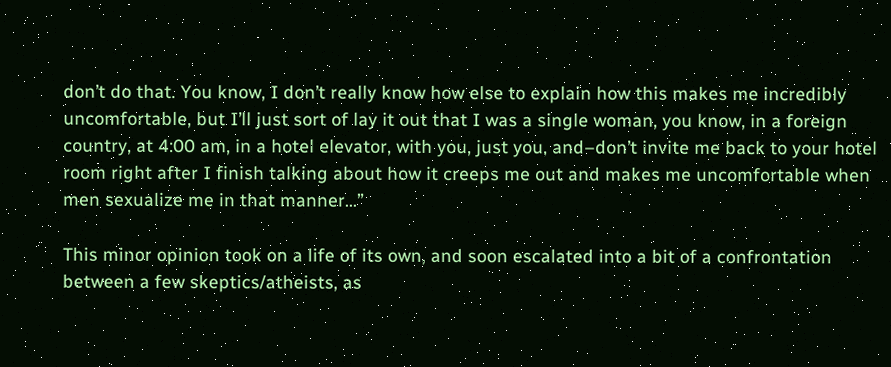don’t do that. You know, I don’t really know how else to explain how this makes me incredibly uncomfortable, but I’ll just sort of lay it out that I was a single woman, you know, in a foreign country, at 4:00 am, in a hotel elevator, with you, just you, and–don’t invite me back to your hotel room right after I finish talking about how it creeps me out and makes me uncomfortable when men sexualize me in that manner…”

This minor opinion took on a life of its own, and soon escalated into a bit of a confrontation between a few skeptics/atheists, as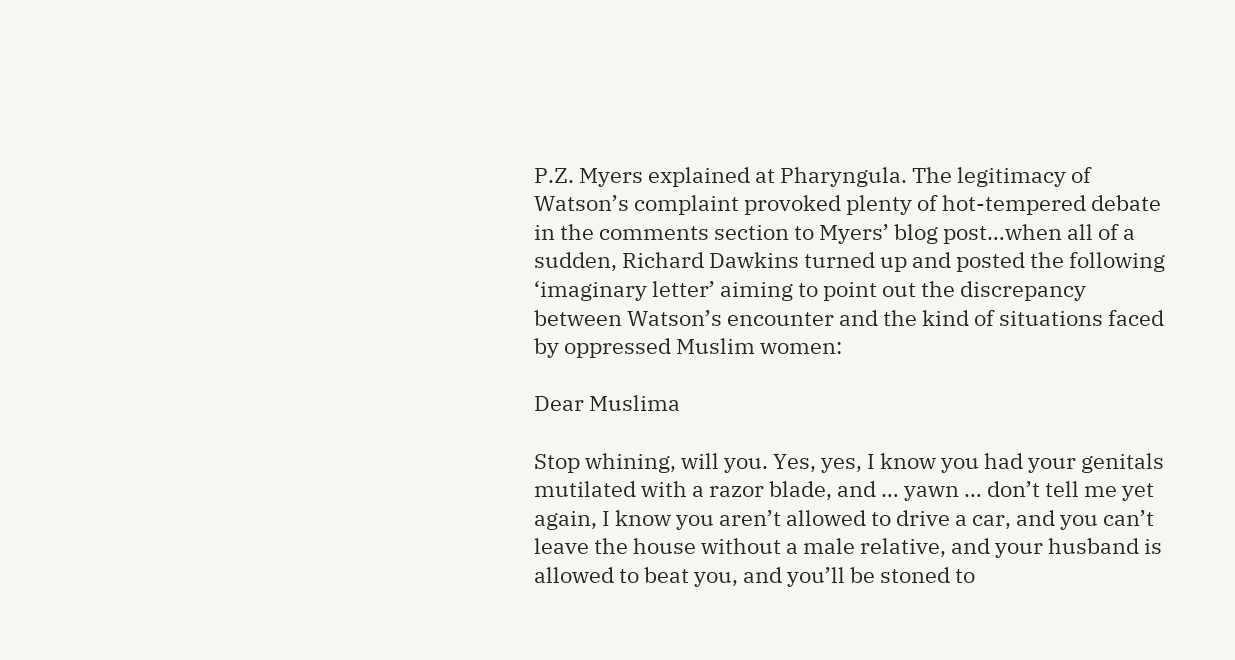P.Z. Myers explained at Pharyngula. The legitimacy of Watson’s complaint provoked plenty of hot-tempered debate in the comments section to Myers’ blog post…when all of a sudden, Richard Dawkins turned up and posted the following ‘imaginary letter’ aiming to point out the discrepancy between Watson’s encounter and the kind of situations faced by oppressed Muslim women:

Dear Muslima

Stop whining, will you. Yes, yes, I know you had your genitals mutilated with a razor blade, and … yawn … don’t tell me yet again, I know you aren’t allowed to drive a car, and you can’t leave the house without a male relative, and your husband is allowed to beat you, and you’ll be stoned to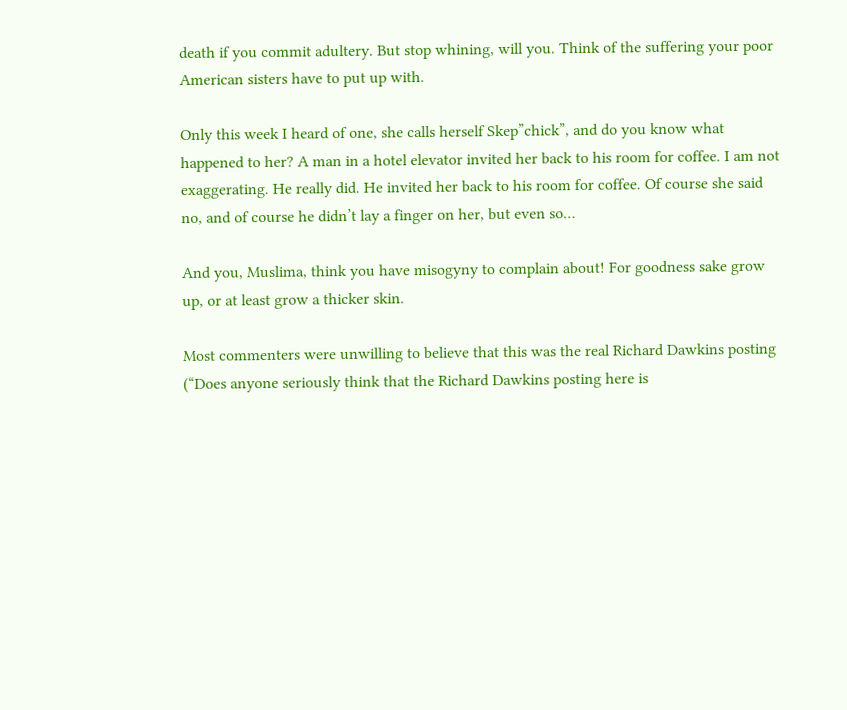death if you commit adultery. But stop whining, will you. Think of the suffering your poor American sisters have to put up with.

Only this week I heard of one, she calls herself Skep”chick”, and do you know what happened to her? A man in a hotel elevator invited her back to his room for coffee. I am not exaggerating. He really did. He invited her back to his room for coffee. Of course she said no, and of course he didn’t lay a finger on her, but even so…

And you, Muslima, think you have misogyny to complain about! For goodness sake grow up, or at least grow a thicker skin.

Most commenters were unwilling to believe that this was the real Richard Dawkins posting (“Does anyone seriously think that the Richard Dawkins posting here is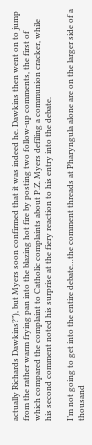actually Richards Dawkins?”), but Myers soon confirmed that it was indeed he. Dawkins then went on to jump from the rather warm frying pan into the blazing hot fire by posting two follow-up comments, the first of which compared the complaint to Catholic complaints about P.Z. Myers defiling a communion cracker, while his second comment noted his surprise at the fiery reaction to his entry into the debate.

I’m not going to get into the entire debate…the comment threads at Pharyngula alone are on the larger side of a thousand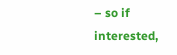– so if interested,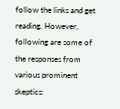follow the links and get reading. However, following are some of the responses from various prominent skeptics: